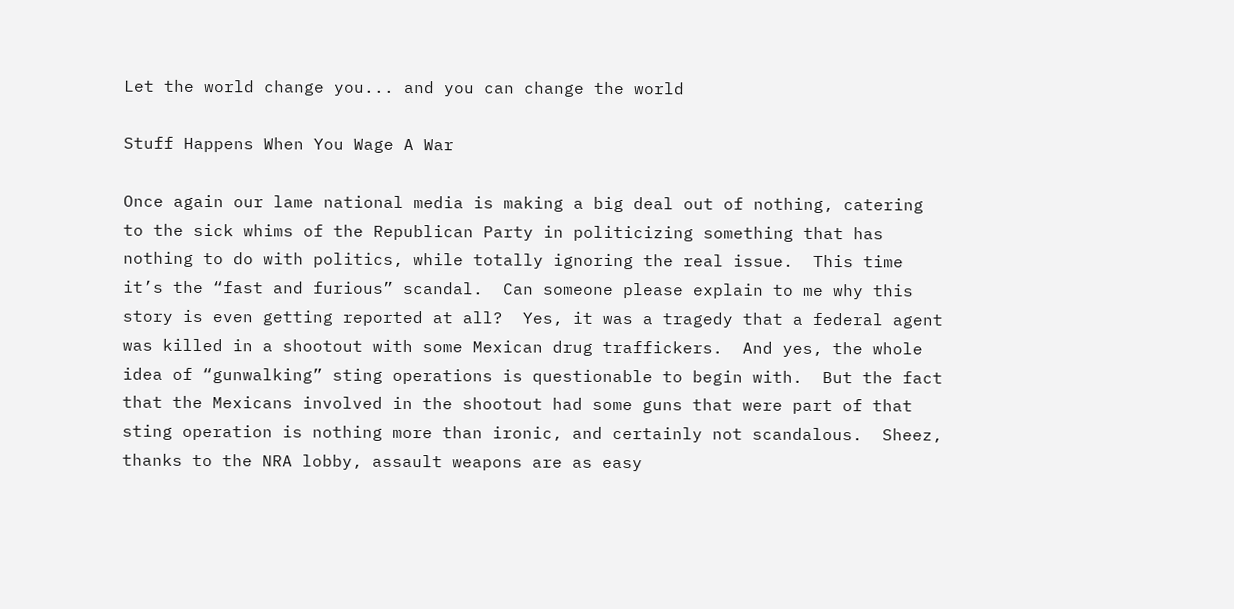Let the world change you... and you can change the world

Stuff Happens When You Wage A War

Once again our lame national media is making a big deal out of nothing, catering to the sick whims of the Republican Party in politicizing something that has nothing to do with politics, while totally ignoring the real issue.  This time it’s the “fast and furious” scandal.  Can someone please explain to me why this story is even getting reported at all?  Yes, it was a tragedy that a federal agent was killed in a shootout with some Mexican drug traffickers.  And yes, the whole idea of “gunwalking” sting operations is questionable to begin with.  But the fact that the Mexicans involved in the shootout had some guns that were part of that sting operation is nothing more than ironic, and certainly not scandalous.  Sheez, thanks to the NRA lobby, assault weapons are as easy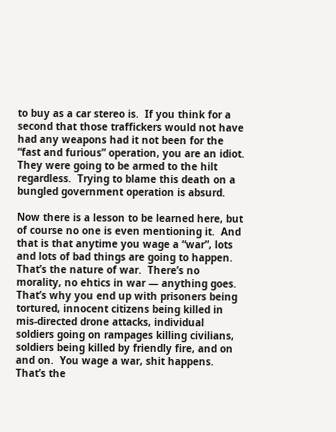to buy as a car stereo is.  If you think for a second that those traffickers would not have had any weapons had it not been for the “fast and furious” operation, you are an idiot.  They were going to be armed to the hilt regardless.  Trying to blame this death on a bungled government operation is absurd.

Now there is a lesson to be learned here, but of course no one is even mentioning it.  And that is that anytime you wage a “war”, lots and lots of bad things are going to happen.  That’s the nature of war.  There’s no morality, no ehtics in war — anything goes.  That’s why you end up with prisoners being tortured, innocent citizens being killed in mis-directed drone attacks, individual soldiers going on rampages killing civilians, soldiers being killed by friendly fire, and on and on.  You wage a war, shit happens.  That’s the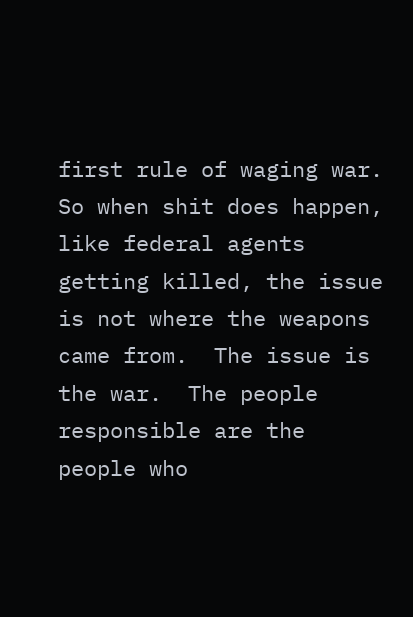first rule of waging war.  So when shit does happen, like federal agents getting killed, the issue is not where the weapons came from.  The issue is the war.  The people responsible are the people who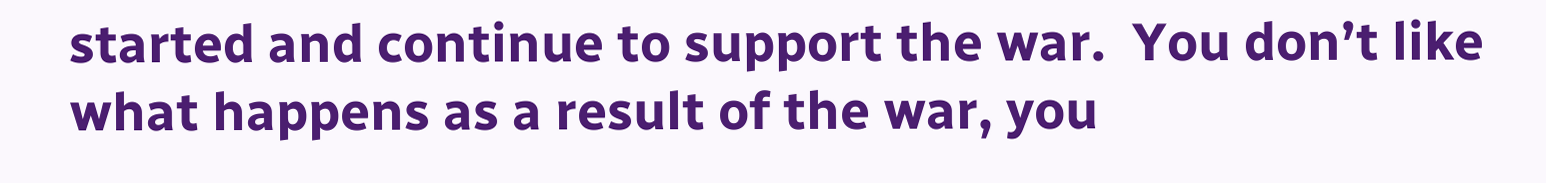started and continue to support the war.  You don’t like what happens as a result of the war, you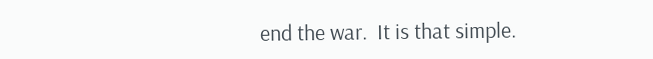end the war.  It is that simple.